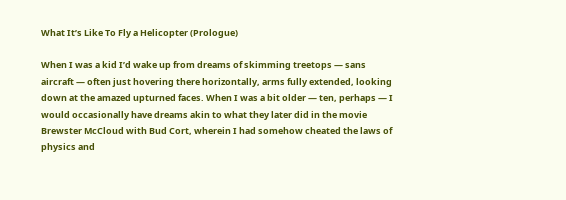What It’s Like To Fly a Helicopter (Prologue)

When I was a kid I’d wake up from dreams of skimming treetops — sans aircraft — often just hovering there horizontally, arms fully extended, looking down at the amazed upturned faces. When I was a bit older — ten, perhaps — I would occasionally have dreams akin to what they later did in the movie Brewster McCloud with Bud Cort, wherein I had somehow cheated the laws of physics and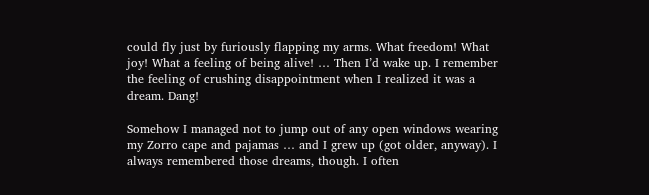could fly just by furiously flapping my arms. What freedom! What joy! What a feeling of being alive! … Then I’d wake up. I remember the feeling of crushing disappointment when I realized it was a dream. Dang!

Somehow I managed not to jump out of any open windows wearing my Zorro cape and pajamas … and I grew up (got older, anyway). I always remembered those dreams, though. I often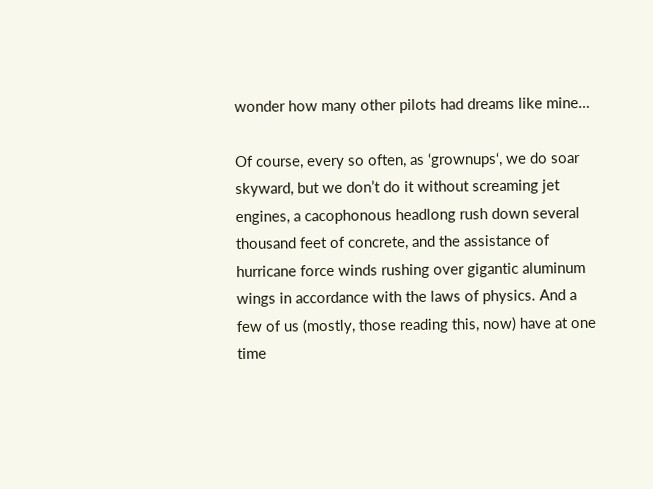wonder how many other pilots had dreams like mine…

Of course, every so often, as ‘grownups‘, we do soar skyward, but we don’t do it without screaming jet engines, a cacophonous headlong rush down several thousand feet of concrete, and the assistance of hurricane force winds rushing over gigantic aluminum wings in accordance with the laws of physics. And a few of us (mostly, those reading this, now) have at one time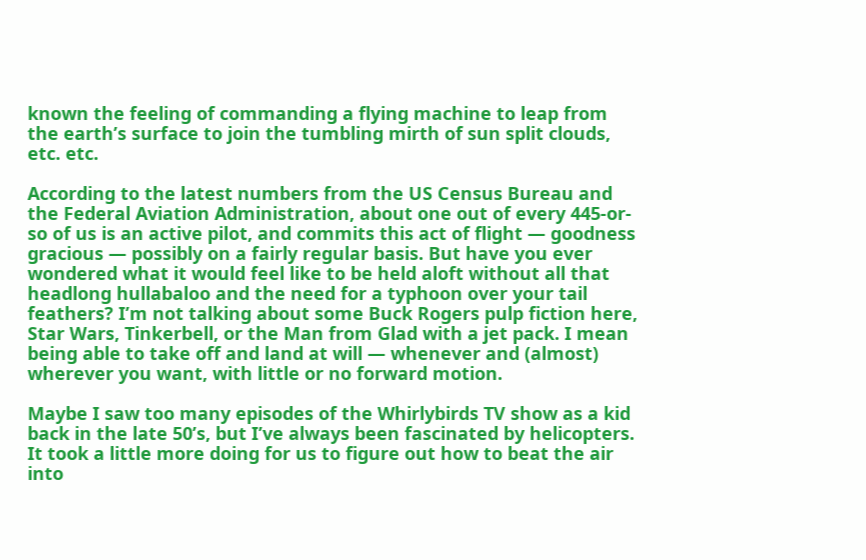known the feeling of commanding a flying machine to leap from the earth’s surface to join the tumbling mirth of sun split clouds, etc. etc.

According to the latest numbers from the US Census Bureau and the Federal Aviation Administration, about one out of every 445-or-so of us is an active pilot, and commits this act of flight — goodness gracious — possibly on a fairly regular basis. But have you ever wondered what it would feel like to be held aloft without all that headlong hullabaloo and the need for a typhoon over your tail feathers? I’m not talking about some Buck Rogers pulp fiction here, Star Wars, Tinkerbell, or the Man from Glad with a jet pack. I mean being able to take off and land at will — whenever and (almost) wherever you want, with little or no forward motion.

Maybe I saw too many episodes of the Whirlybirds TV show as a kid back in the late 50’s, but I’ve always been fascinated by helicopters. It took a little more doing for us to figure out how to beat the air into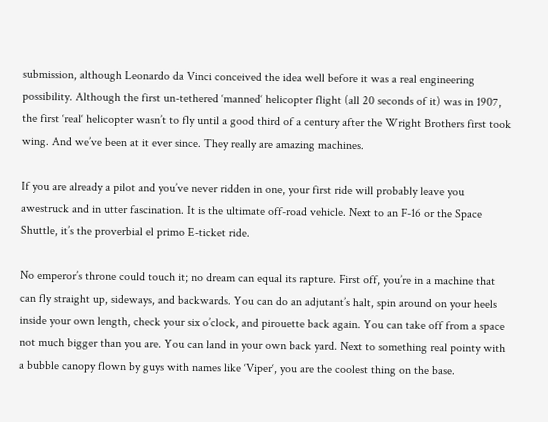submission, although Leonardo da Vinci conceived the idea well before it was a real engineering possibility. Although the first un-tethered ‘manned‘ helicopter flight (all 20 seconds of it) was in 1907, the first ‘real‘ helicopter wasn’t to fly until a good third of a century after the Wright Brothers first took wing. And we’ve been at it ever since. They really are amazing machines.

If you are already a pilot and you’ve never ridden in one, your first ride will probably leave you awestruck and in utter fascination. It is the ultimate off-road vehicle. Next to an F-16 or the Space Shuttle, it’s the proverbial el primo E-ticket ride.

No emperor’s throne could touch it; no dream can equal its rapture. First off, you’re in a machine that can fly straight up, sideways, and backwards. You can do an adjutant’s halt, spin around on your heels inside your own length, check your six o’clock, and pirouette back again. You can take off from a space not much bigger than you are. You can land in your own back yard. Next to something real pointy with a bubble canopy flown by guys with names like ‘Viper‘, you are the coolest thing on the base.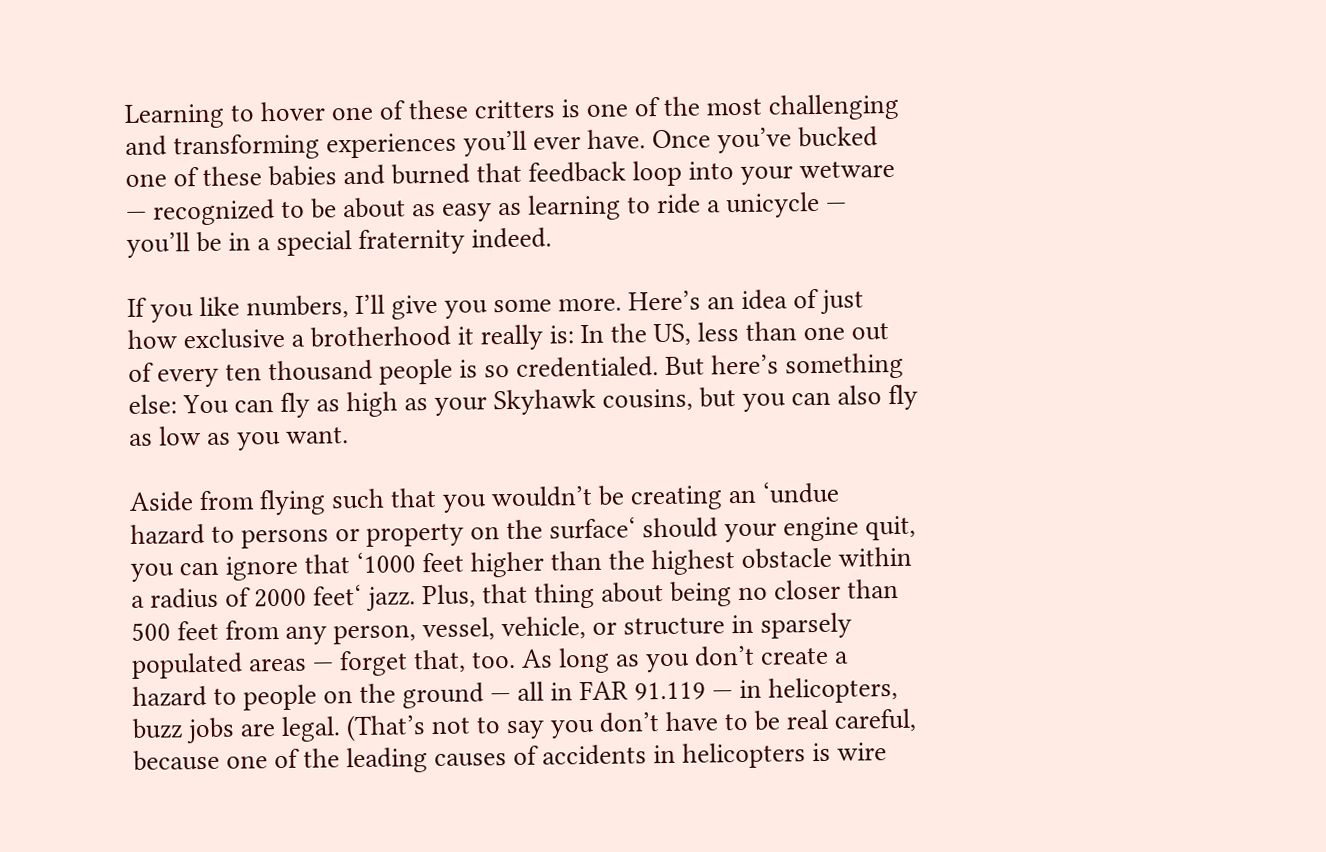Learning to hover one of these critters is one of the most challenging and transforming experiences you’ll ever have. Once you’ve bucked one of these babies and burned that feedback loop into your wetware — recognized to be about as easy as learning to ride a unicycle — you’ll be in a special fraternity indeed.

If you like numbers, I’ll give you some more. Here’s an idea of just how exclusive a brotherhood it really is: In the US, less than one out of every ten thousand people is so credentialed. But here’s something else: You can fly as high as your Skyhawk cousins, but you can also fly as low as you want.

Aside from flying such that you wouldn’t be creating an ‘undue hazard to persons or property on the surface‘ should your engine quit, you can ignore that ‘1000 feet higher than the highest obstacle within a radius of 2000 feet‘ jazz. Plus, that thing about being no closer than 500 feet from any person, vessel, vehicle, or structure in sparsely populated areas — forget that, too. As long as you don’t create a hazard to people on the ground — all in FAR 91.119 — in helicopters, buzz jobs are legal. (That’s not to say you don’t have to be real careful, because one of the leading causes of accidents in helicopters is wire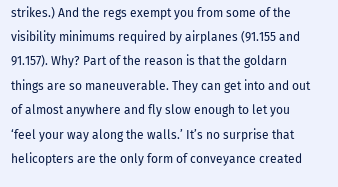strikes.) And the regs exempt you from some of the visibility minimums required by airplanes (91.155 and 91.157). Why? Part of the reason is that the goldarn things are so maneuverable. They can get into and out of almost anywhere and fly slow enough to let you ‘feel your way along the walls.’ It’s no surprise that helicopters are the only form of conveyance created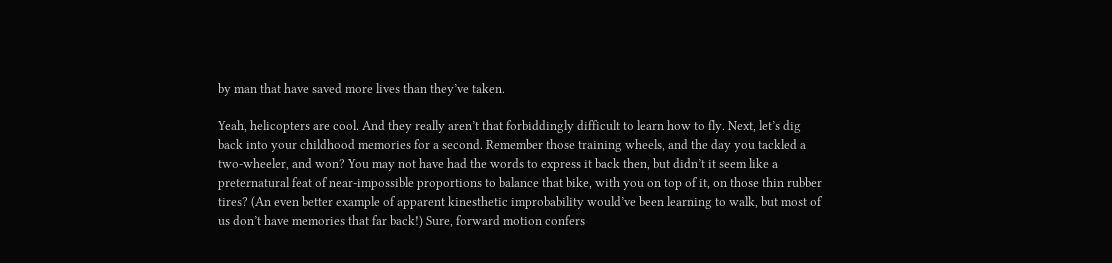by man that have saved more lives than they’ve taken.

Yeah, helicopters are cool. And they really aren’t that forbiddingly difficult to learn how to fly. Next, let’s dig back into your childhood memories for a second. Remember those training wheels, and the day you tackled a two-wheeler, and won? You may not have had the words to express it back then, but didn’t it seem like a preternatural feat of near-impossible proportions to balance that bike, with you on top of it, on those thin rubber tires? (An even better example of apparent kinesthetic improbability would’ve been learning to walk, but most of us don’t have memories that far back!) Sure, forward motion confers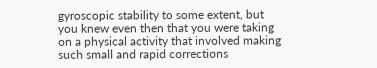gyroscopic stability to some extent, but you knew even then that you were taking on a physical activity that involved making such small and rapid corrections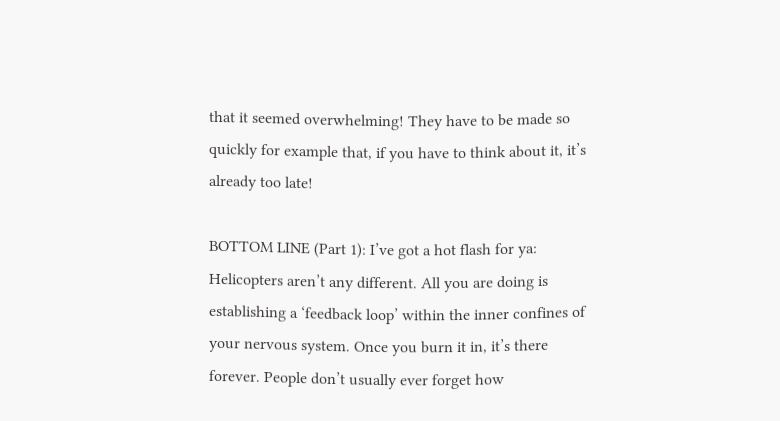that it seemed overwhelming! They have to be made so quickly for example that, if you have to think about it, it’s already too late!

BOTTOM LINE (Part 1): I’ve got a hot flash for ya: Helicopters aren’t any different. All you are doing is establishing a ‘feedback loop’ within the inner confines of your nervous system. Once you burn it in, it’s there forever. People don’t usually ever forget how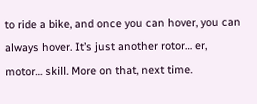to ride a bike, and once you can hover, you can always hover. It’s just another rotor… er, motor… skill. More on that, next time.